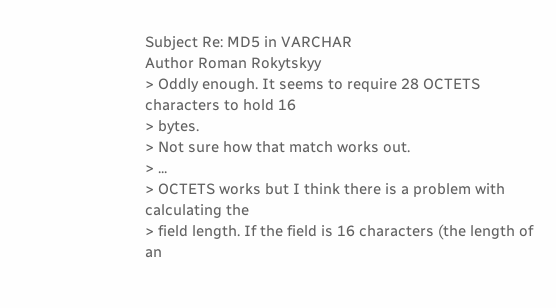Subject Re: MD5 in VARCHAR
Author Roman Rokytskyy
> Oddly enough. It seems to require 28 OCTETS characters to hold 16
> bytes.
> Not sure how that match works out.
> ...
> OCTETS works but I think there is a problem with calculating the
> field length. If the field is 16 characters (the length of an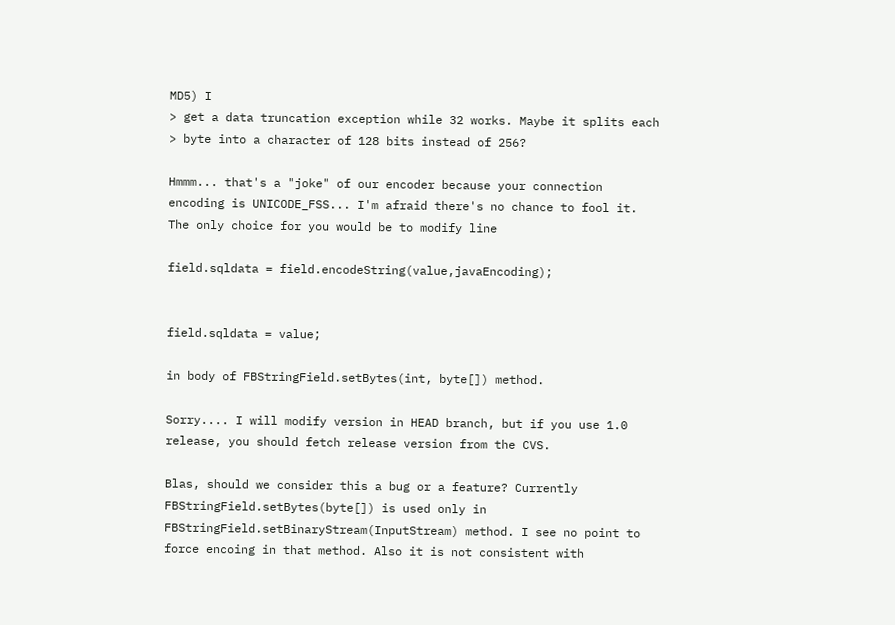MD5) I
> get a data truncation exception while 32 works. Maybe it splits each
> byte into a character of 128 bits instead of 256?

Hmmm... that's a "joke" of our encoder because your connection
encoding is UNICODE_FSS... I'm afraid there's no chance to fool it.
The only choice for you would be to modify line

field.sqldata = field.encodeString(value,javaEncoding);


field.sqldata = value;

in body of FBStringField.setBytes(int, byte[]) method.

Sorry.... I will modify version in HEAD branch, but if you use 1.0
release, you should fetch release version from the CVS.

Blas, should we consider this a bug or a feature? Currently
FBStringField.setBytes(byte[]) is used only in
FBStringField.setBinaryStream(InputStream) method. I see no point to
force encoing in that method. Also it is not consistent with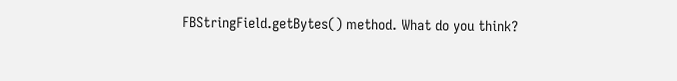FBStringField.getBytes() method. What do you think?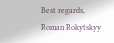Best regards,
Roman Rokytskyy